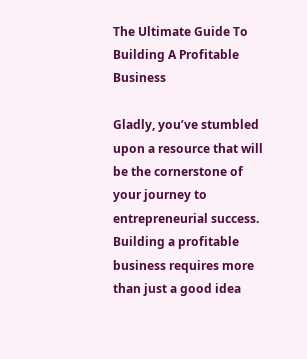The Ultimate Guide To Building A Profitable Business

Gladly, you’ve stumbled upon a resource that will be the cornerstone of your journey to entrepreneurial success. Building a profitable business requires more than just a good idea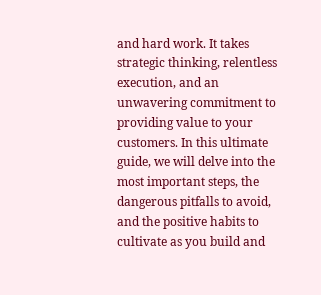and hard work. It takes strategic thinking, relentless execution, and an unwavering commitment to providing value to your customers. In this ultimate guide, we will delve into the most important steps, the dangerous pitfalls to avoid, and the positive habits to cultivate as you build and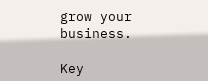grow your business.

Key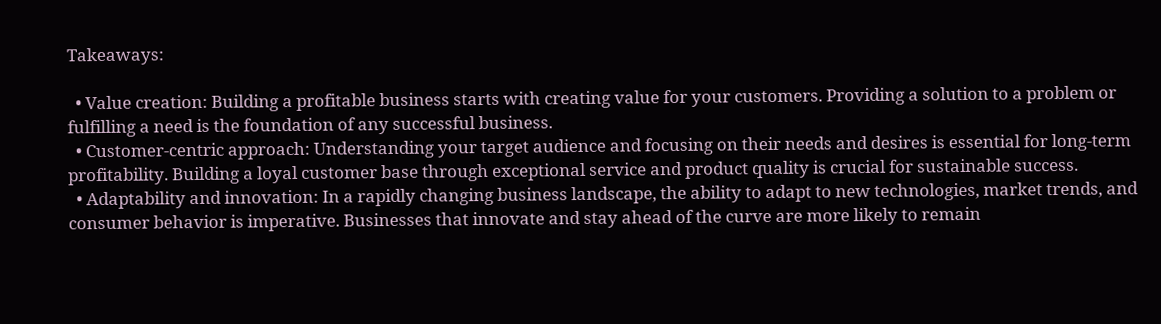Takeaways:

  • Value creation: Building a profitable business starts with creating value for your customers. Providing a solution to a problem or fulfilling a need is the foundation of any successful business.
  • Customer-centric approach: Understanding your target audience and focusing on their needs and desires is essential for long-term profitability. Building a loyal customer base through exceptional service and product quality is crucial for sustainable success.
  • Adaptability and innovation: In a rapidly changing business landscape, the ability to adapt to new technologies, market trends, and consumer behavior is imperative. Businesses that innovate and stay ahead of the curve are more likely to remain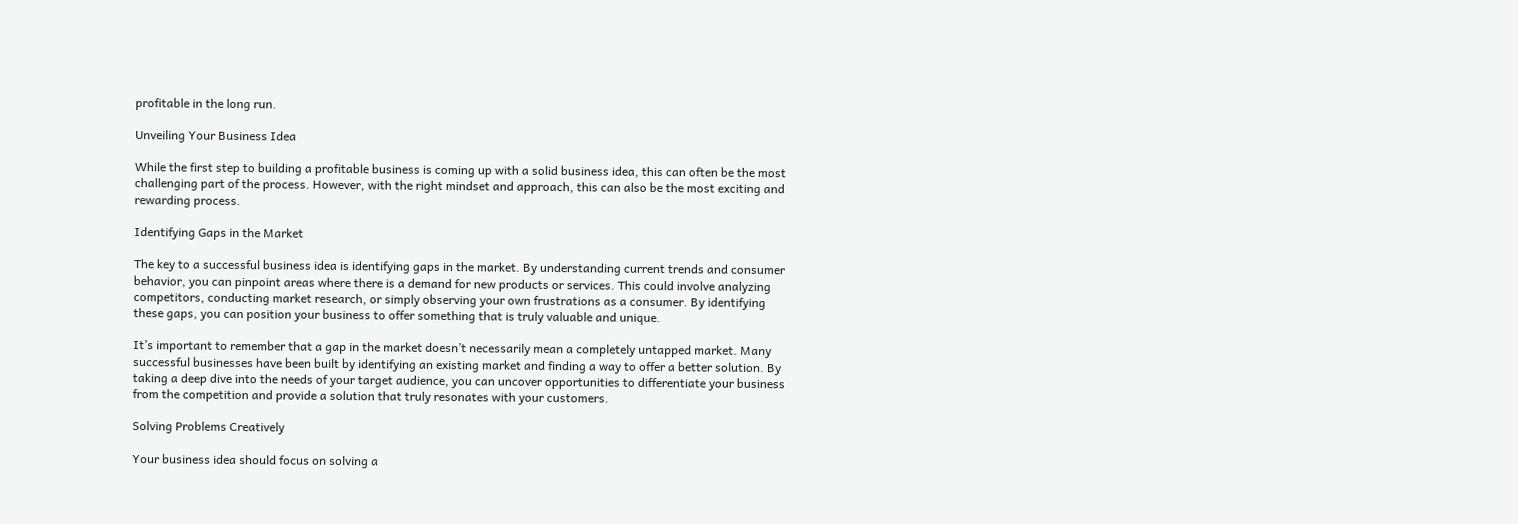profitable in the long run.

Unveiling Your Business Idea

While the first step to building a profitable business is coming up with a solid business idea, this can often be the most challenging part of the process. However, with the right mindset and approach, this can also be the most exciting and rewarding process.

Identifying Gaps in the Market

The key to a successful business idea is identifying gaps in the market. By understanding current trends and consumer behavior, you can pinpoint areas where there is a demand for new products or services. This could involve analyzing competitors, conducting market research, or simply observing your own frustrations as a consumer. By identifying these gaps, you can position your business to offer something that is truly valuable and unique.

It’s important to remember that a gap in the market doesn’t necessarily mean a completely untapped market. Many successful businesses have been built by identifying an existing market and finding a way to offer a better solution. By taking a deep dive into the needs of your target audience, you can uncover opportunities to differentiate your business from the competition and provide a solution that truly resonates with your customers.

Solving Problems Creatively

Your business idea should focus on solving a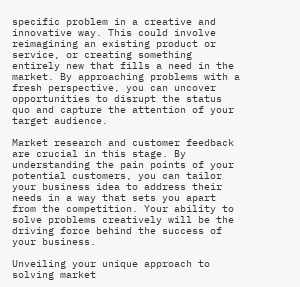specific problem in a creative and innovative way. This could involve reimagining an existing product or service, or creating something entirely new that fills a need in the market. By approaching problems with a fresh perspective, you can uncover opportunities to disrupt the status quo and capture the attention of your target audience.

Market research and customer feedback are crucial in this stage. By understanding the pain points of your potential customers, you can tailor your business idea to address their needs in a way that sets you apart from the competition. Your ability to solve problems creatively will be the driving force behind the success of your business.

Unveiling your unique approach to solving market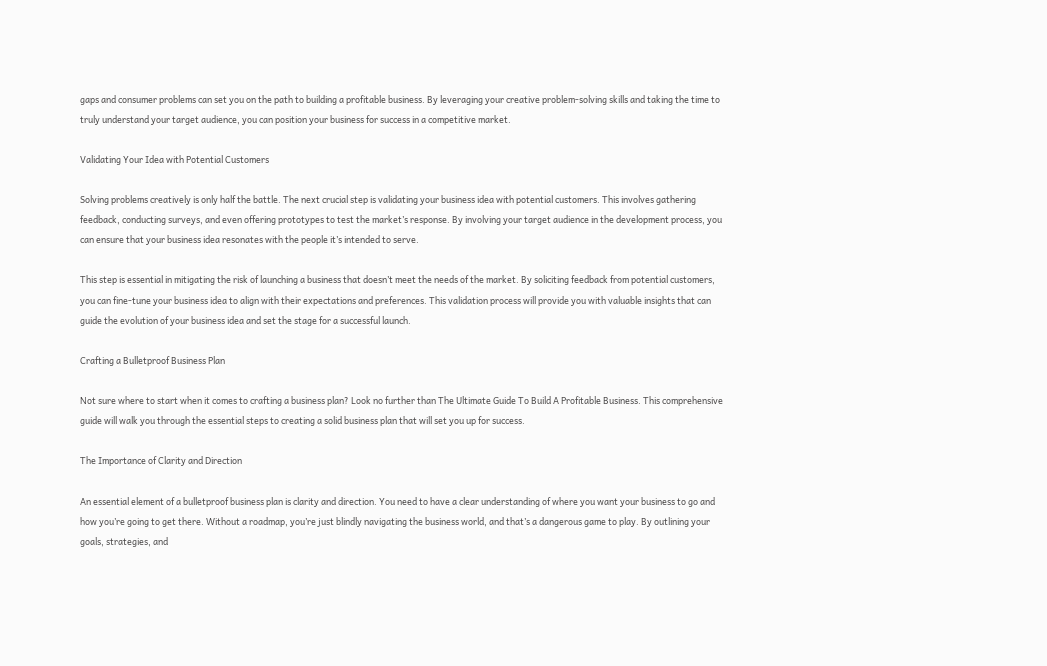gaps and consumer problems can set you on the path to building a profitable business. By leveraging your creative problem-solving skills and taking the time to truly understand your target audience, you can position your business for success in a competitive market.

Validating Your Idea with Potential Customers

Solving problems creatively is only half the battle. The next crucial step is validating your business idea with potential customers. This involves gathering feedback, conducting surveys, and even offering prototypes to test the market’s response. By involving your target audience in the development process, you can ensure that your business idea resonates with the people it’s intended to serve.

This step is essential in mitigating the risk of launching a business that doesn’t meet the needs of the market. By soliciting feedback from potential customers, you can fine-tune your business idea to align with their expectations and preferences. This validation process will provide you with valuable insights that can guide the evolution of your business idea and set the stage for a successful launch.

Crafting a Bulletproof Business Plan

Not sure where to start when it comes to crafting a business plan? Look no further than The Ultimate Guide To Build A Profitable Business. This comprehensive guide will walk you through the essential steps to creating a solid business plan that will set you up for success.

The Importance of Clarity and Direction

An essential element of a bulletproof business plan is clarity and direction. You need to have a clear understanding of where you want your business to go and how you’re going to get there. Without a roadmap, you’re just blindly navigating the business world, and that’s a dangerous game to play. By outlining your goals, strategies, and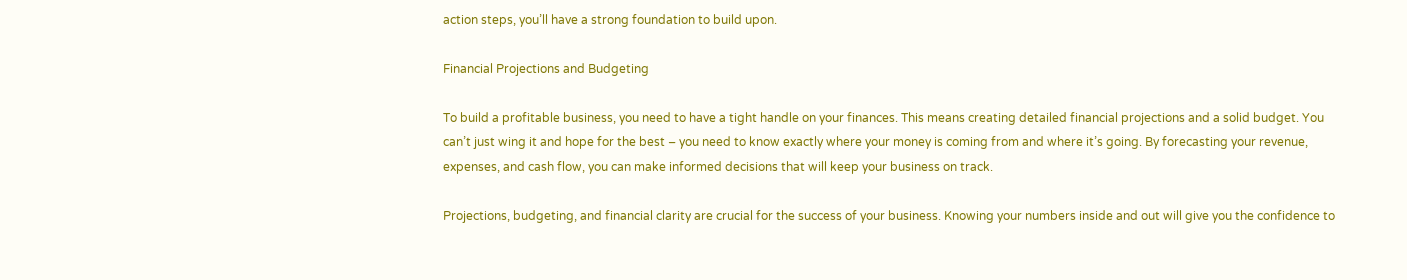action steps, you’ll have a strong foundation to build upon.

Financial Projections and Budgeting

To build a profitable business, you need to have a tight handle on your finances. This means creating detailed financial projections and a solid budget. You can’t just wing it and hope for the best – you need to know exactly where your money is coming from and where it’s going. By forecasting your revenue, expenses, and cash flow, you can make informed decisions that will keep your business on track.

Projections, budgeting, and financial clarity are crucial for the success of your business. Knowing your numbers inside and out will give you the confidence to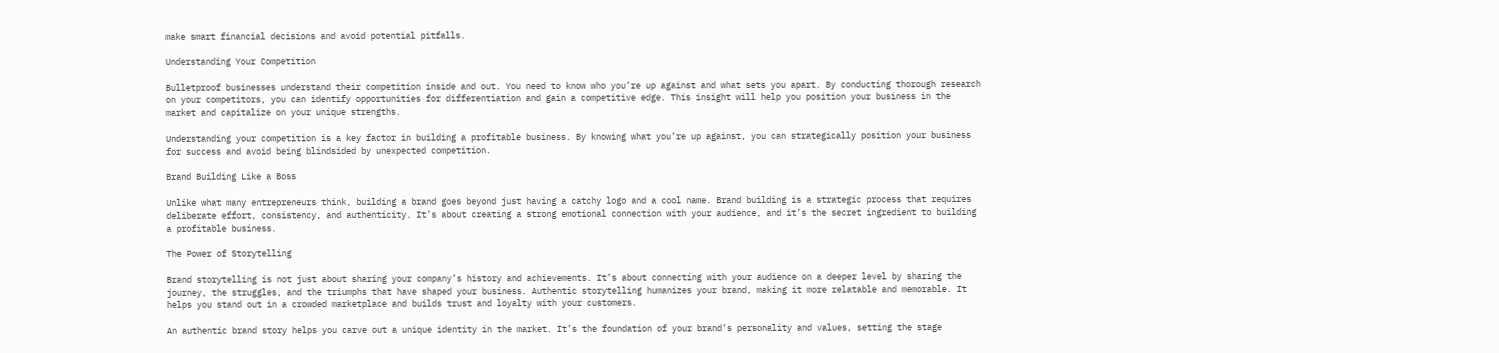make smart financial decisions and avoid potential pitfalls.

Understanding Your Competition

Bulletproof businesses understand their competition inside and out. You need to know who you’re up against and what sets you apart. By conducting thorough research on your competitors, you can identify opportunities for differentiation and gain a competitive edge. This insight will help you position your business in the market and capitalize on your unique strengths.

Understanding your competition is a key factor in building a profitable business. By knowing what you’re up against, you can strategically position your business for success and avoid being blindsided by unexpected competition.

Brand Building Like a Boss

Unlike what many entrepreneurs think, building a brand goes beyond just having a catchy logo and a cool name. Brand building is a strategic process that requires deliberate effort, consistency, and authenticity. It’s about creating a strong emotional connection with your audience, and it’s the secret ingredient to building a profitable business.

The Power of Storytelling

Brand storytelling is not just about sharing your company’s history and achievements. It’s about connecting with your audience on a deeper level by sharing the journey, the struggles, and the triumphs that have shaped your business. Authentic storytelling humanizes your brand, making it more relatable and memorable. It helps you stand out in a crowded marketplace and builds trust and loyalty with your customers.

An authentic brand story helps you carve out a unique identity in the market. It’s the foundation of your brand’s personality and values, setting the stage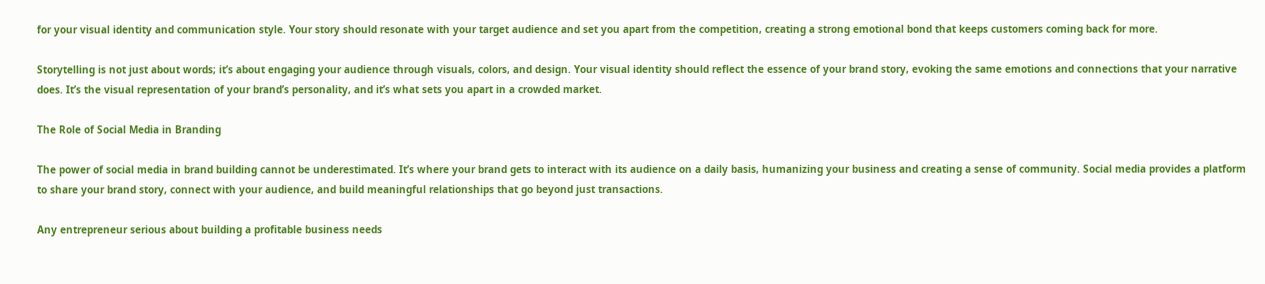for your visual identity and communication style. Your story should resonate with your target audience and set you apart from the competition, creating a strong emotional bond that keeps customers coming back for more.

Storytelling is not just about words; it’s about engaging your audience through visuals, colors, and design. Your visual identity should reflect the essence of your brand story, evoking the same emotions and connections that your narrative does. It’s the visual representation of your brand’s personality, and it’s what sets you apart in a crowded market.

The Role of Social Media in Branding

The power of social media in brand building cannot be underestimated. It’s where your brand gets to interact with its audience on a daily basis, humanizing your business and creating a sense of community. Social media provides a platform to share your brand story, connect with your audience, and build meaningful relationships that go beyond just transactions.

Any entrepreneur serious about building a profitable business needs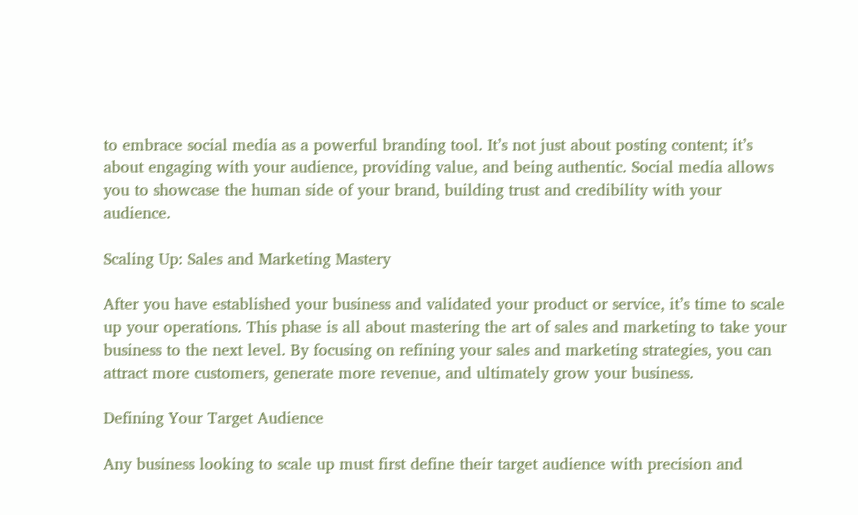to embrace social media as a powerful branding tool. It’s not just about posting content; it’s about engaging with your audience, providing value, and being authentic. Social media allows you to showcase the human side of your brand, building trust and credibility with your audience.

Scaling Up: Sales and Marketing Mastery

After you have established your business and validated your product or service, it’s time to scale up your operations. This phase is all about mastering the art of sales and marketing to take your business to the next level. By focusing on refining your sales and marketing strategies, you can attract more customers, generate more revenue, and ultimately grow your business.

Defining Your Target Audience

Any business looking to scale up must first define their target audience with precision and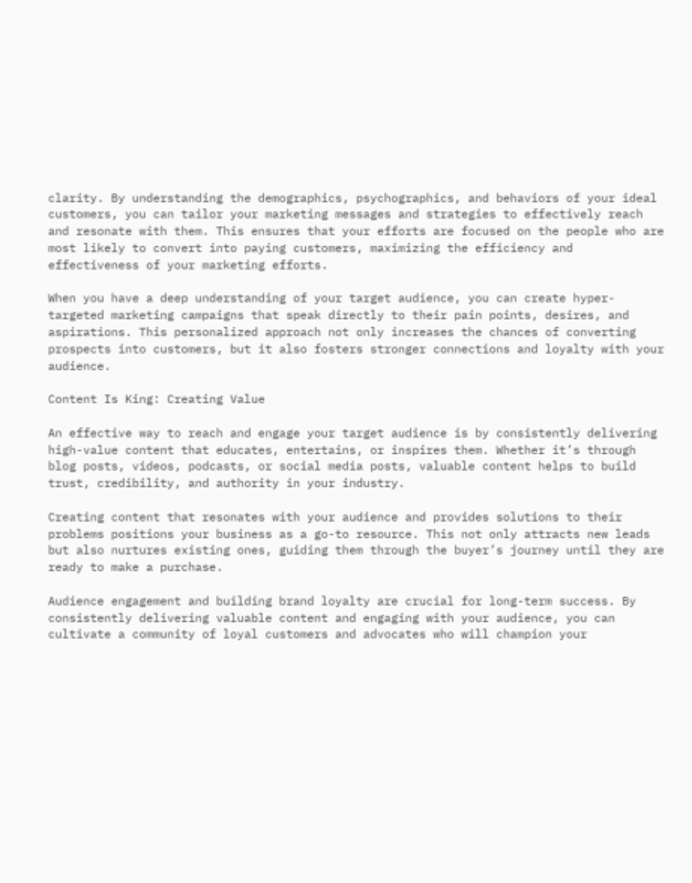clarity. By understanding the demographics, psychographics, and behaviors of your ideal customers, you can tailor your marketing messages and strategies to effectively reach and resonate with them. This ensures that your efforts are focused on the people who are most likely to convert into paying customers, maximizing the efficiency and effectiveness of your marketing efforts.

When you have a deep understanding of your target audience, you can create hyper-targeted marketing campaigns that speak directly to their pain points, desires, and aspirations. This personalized approach not only increases the chances of converting prospects into customers, but it also fosters stronger connections and loyalty with your audience.

Content Is King: Creating Value

An effective way to reach and engage your target audience is by consistently delivering high-value content that educates, entertains, or inspires them. Whether it’s through blog posts, videos, podcasts, or social media posts, valuable content helps to build trust, credibility, and authority in your industry.

Creating content that resonates with your audience and provides solutions to their problems positions your business as a go-to resource. This not only attracts new leads but also nurtures existing ones, guiding them through the buyer’s journey until they are ready to make a purchase.

Audience engagement and building brand loyalty are crucial for long-term success. By consistently delivering valuable content and engaging with your audience, you can cultivate a community of loyal customers and advocates who will champion your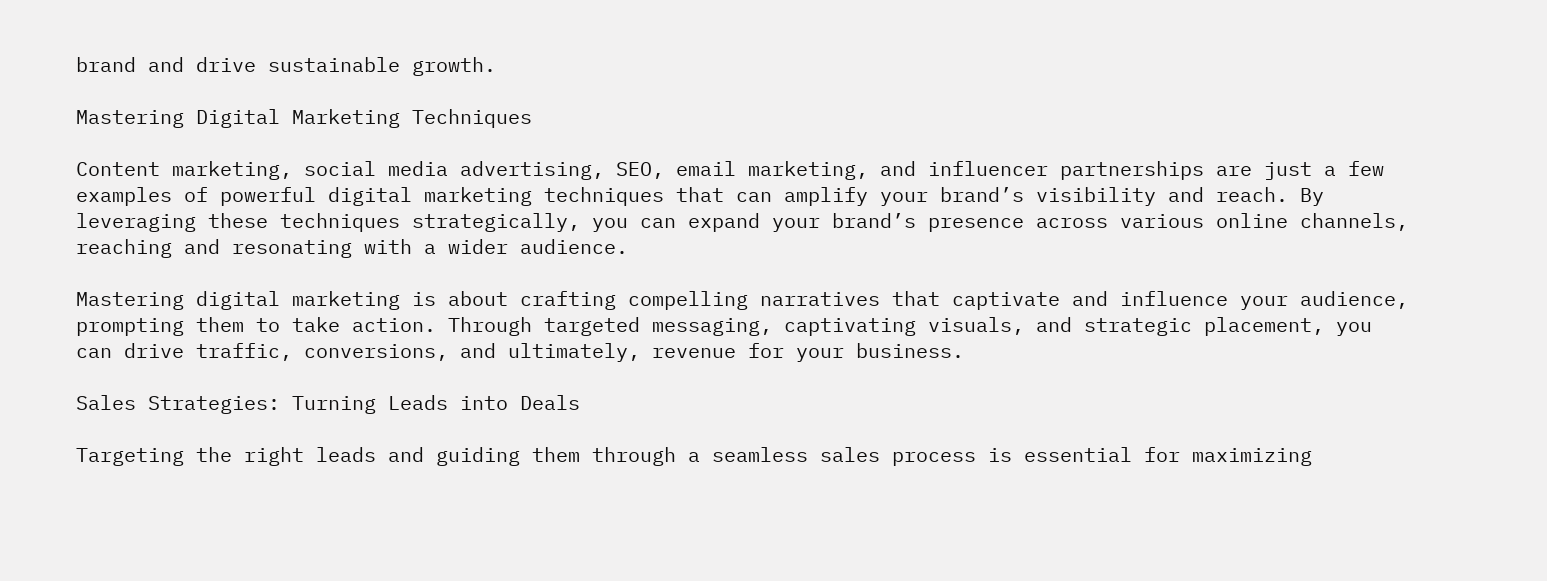brand and drive sustainable growth.

Mastering Digital Marketing Techniques

Content marketing, social media advertising, SEO, email marketing, and influencer partnerships are just a few examples of powerful digital marketing techniques that can amplify your brand’s visibility and reach. By leveraging these techniques strategically, you can expand your brand’s presence across various online channels, reaching and resonating with a wider audience.

Mastering digital marketing is about crafting compelling narratives that captivate and influence your audience, prompting them to take action. Through targeted messaging, captivating visuals, and strategic placement, you can drive traffic, conversions, and ultimately, revenue for your business.

Sales Strategies: Turning Leads into Deals

Targeting the right leads and guiding them through a seamless sales process is essential for maximizing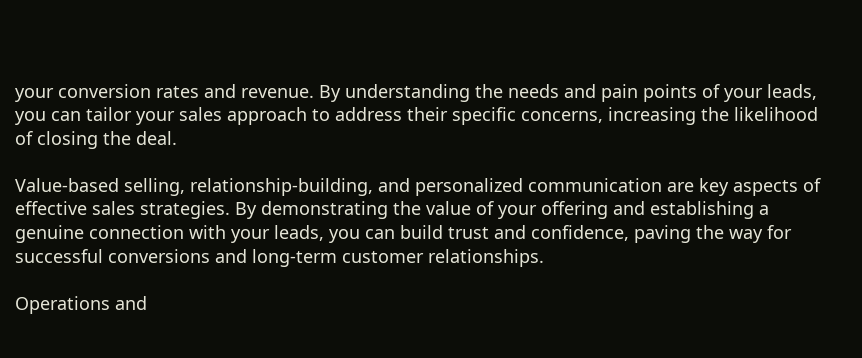your conversion rates and revenue. By understanding the needs and pain points of your leads, you can tailor your sales approach to address their specific concerns, increasing the likelihood of closing the deal.

Value-based selling, relationship-building, and personalized communication are key aspects of effective sales strategies. By demonstrating the value of your offering and establishing a genuine connection with your leads, you can build trust and confidence, paving the way for successful conversions and long-term customer relationships.

Operations and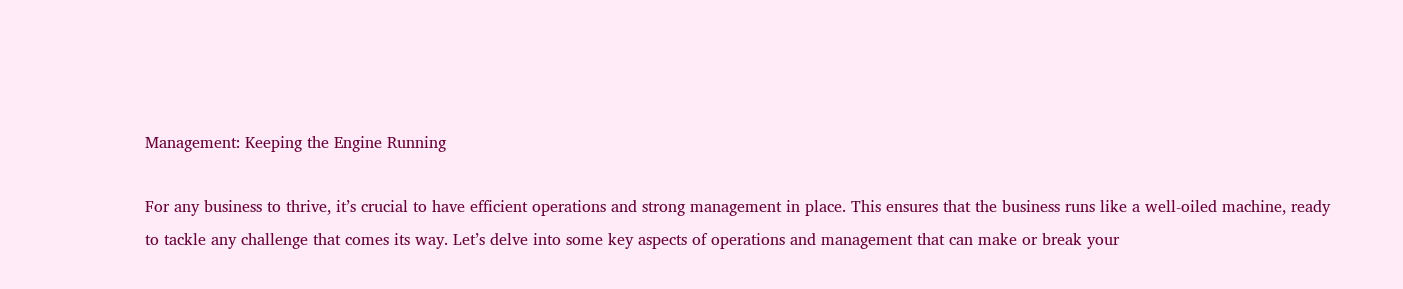Management: Keeping the Engine Running

For any business to thrive, it’s crucial to have efficient operations and strong management in place. This ensures that the business runs like a well-oiled machine, ready to tackle any challenge that comes its way. Let’s delve into some key aspects of operations and management that can make or break your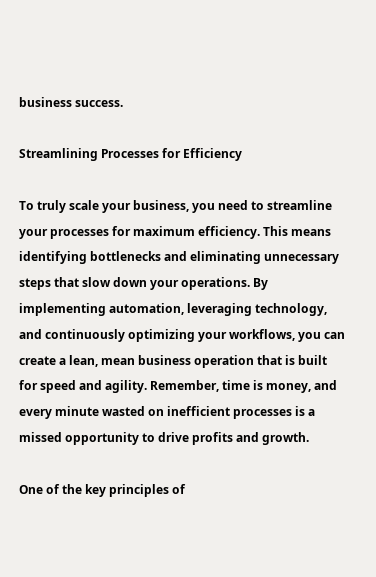business success.

Streamlining Processes for Efficiency

To truly scale your business, you need to streamline your processes for maximum efficiency. This means identifying bottlenecks and eliminating unnecessary steps that slow down your operations. By implementing automation, leveraging technology, and continuously optimizing your workflows, you can create a lean, mean business operation that is built for speed and agility. Remember, time is money, and every minute wasted on inefficient processes is a missed opportunity to drive profits and growth.

One of the key principles of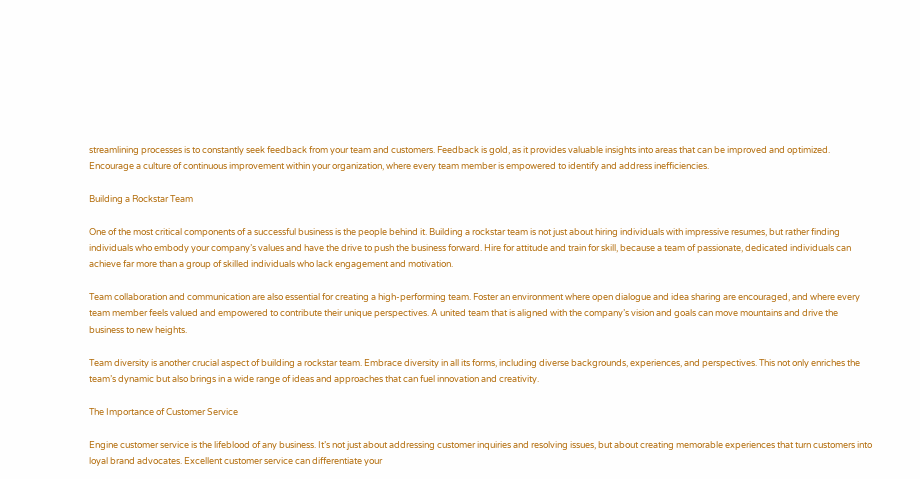streamlining processes is to constantly seek feedback from your team and customers. Feedback is gold, as it provides valuable insights into areas that can be improved and optimized. Encourage a culture of continuous improvement within your organization, where every team member is empowered to identify and address inefficiencies.

Building a Rockstar Team

One of the most critical components of a successful business is the people behind it. Building a rockstar team is not just about hiring individuals with impressive resumes, but rather finding individuals who embody your company’s values and have the drive to push the business forward. Hire for attitude and train for skill, because a team of passionate, dedicated individuals can achieve far more than a group of skilled individuals who lack engagement and motivation.

Team collaboration and communication are also essential for creating a high-performing team. Foster an environment where open dialogue and idea sharing are encouraged, and where every team member feels valued and empowered to contribute their unique perspectives. A united team that is aligned with the company’s vision and goals can move mountains and drive the business to new heights.

Team diversity is another crucial aspect of building a rockstar team. Embrace diversity in all its forms, including diverse backgrounds, experiences, and perspectives. This not only enriches the team’s dynamic but also brings in a wide range of ideas and approaches that can fuel innovation and creativity.

The Importance of Customer Service

Engine customer service is the lifeblood of any business. It’s not just about addressing customer inquiries and resolving issues, but about creating memorable experiences that turn customers into loyal brand advocates. Excellent customer service can differentiate your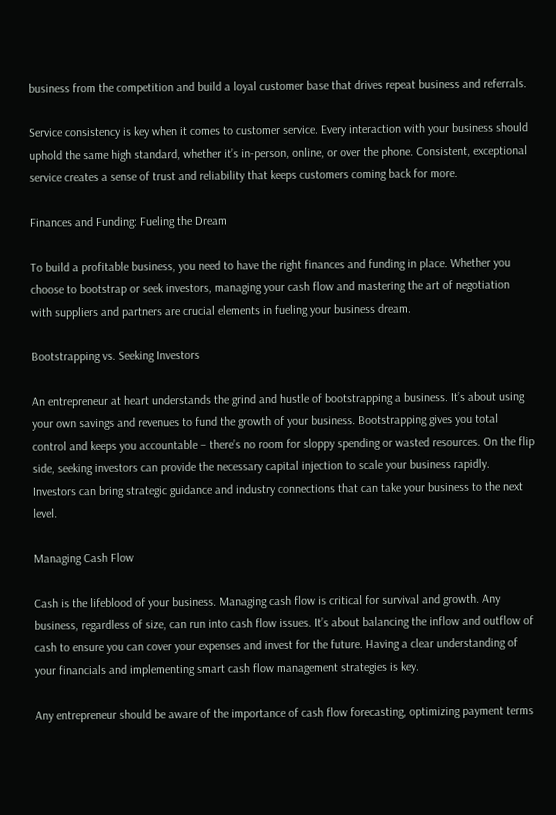business from the competition and build a loyal customer base that drives repeat business and referrals.

Service consistency is key when it comes to customer service. Every interaction with your business should uphold the same high standard, whether it’s in-person, online, or over the phone. Consistent, exceptional service creates a sense of trust and reliability that keeps customers coming back for more.

Finances and Funding: Fueling the Dream

To build a profitable business, you need to have the right finances and funding in place. Whether you choose to bootstrap or seek investors, managing your cash flow and mastering the art of negotiation with suppliers and partners are crucial elements in fueling your business dream.

Bootstrapping vs. Seeking Investors

An entrepreneur at heart understands the grind and hustle of bootstrapping a business. It’s about using your own savings and revenues to fund the growth of your business. Bootstrapping gives you total control and keeps you accountable – there’s no room for sloppy spending or wasted resources. On the flip side, seeking investors can provide the necessary capital injection to scale your business rapidly. Investors can bring strategic guidance and industry connections that can take your business to the next level.

Managing Cash Flow

Cash is the lifeblood of your business. Managing cash flow is critical for survival and growth. Any business, regardless of size, can run into cash flow issues. It’s about balancing the inflow and outflow of cash to ensure you can cover your expenses and invest for the future. Having a clear understanding of your financials and implementing smart cash flow management strategies is key.

Any entrepreneur should be aware of the importance of cash flow forecasting, optimizing payment terms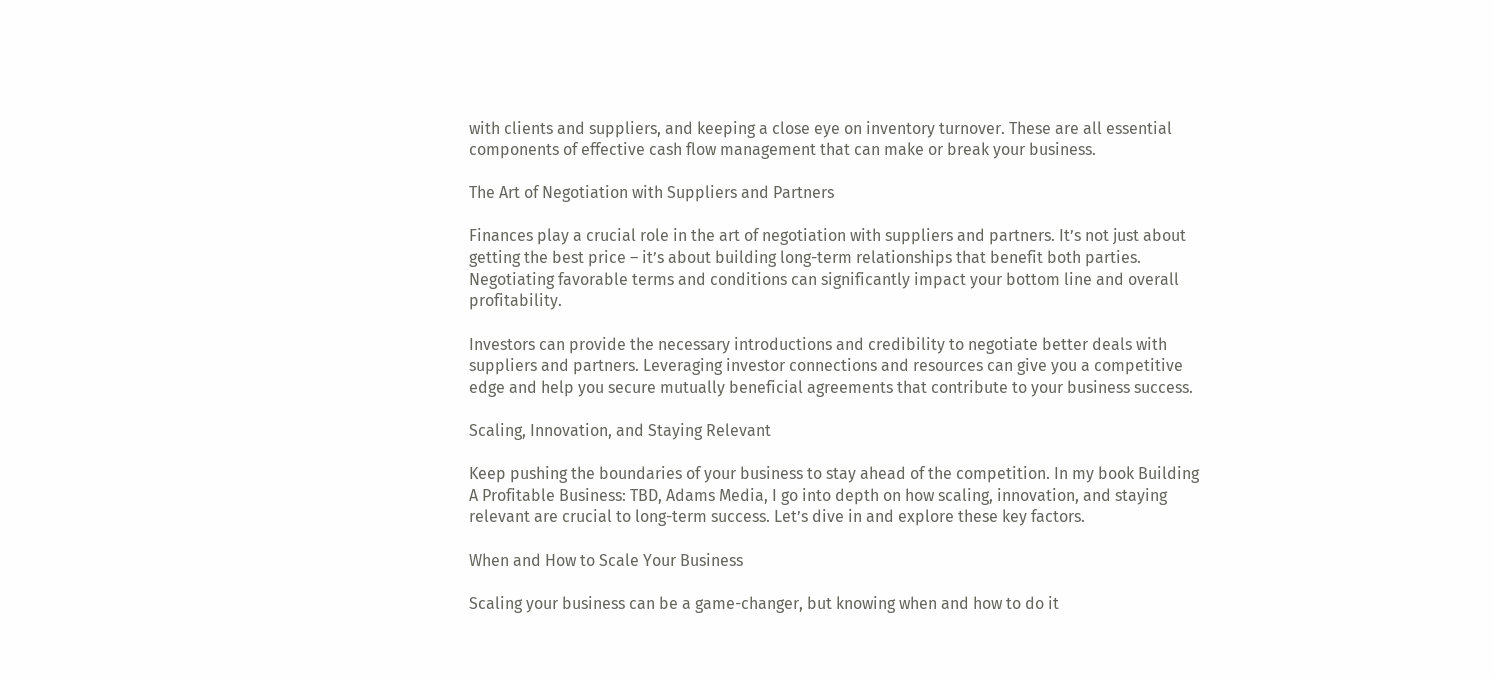with clients and suppliers, and keeping a close eye on inventory turnover. These are all essential components of effective cash flow management that can make or break your business.

The Art of Negotiation with Suppliers and Partners

Finances play a crucial role in the art of negotiation with suppliers and partners. It’s not just about getting the best price – it’s about building long-term relationships that benefit both parties. Negotiating favorable terms and conditions can significantly impact your bottom line and overall profitability.

Investors can provide the necessary introductions and credibility to negotiate better deals with suppliers and partners. Leveraging investor connections and resources can give you a competitive edge and help you secure mutually beneficial agreements that contribute to your business success.

Scaling, Innovation, and Staying Relevant

Keep pushing the boundaries of your business to stay ahead of the competition. In my book Building A Profitable Business: TBD, Adams Media, I go into depth on how scaling, innovation, and staying relevant are crucial to long-term success. Let’s dive in and explore these key factors.

When and How to Scale Your Business

Scaling your business can be a game-changer, but knowing when and how to do it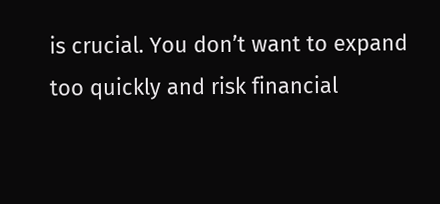is crucial. You don’t want to expand too quickly and risk financial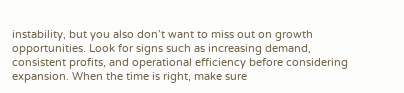instability, but you also don’t want to miss out on growth opportunities. Look for signs such as increasing demand, consistent profits, and operational efficiency before considering expansion. When the time is right, make sure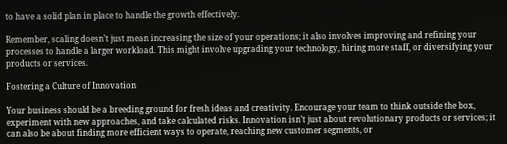to have a solid plan in place to handle the growth effectively.

Remember, scaling doesn’t just mean increasing the size of your operations; it also involves improving and refining your processes to handle a larger workload. This might involve upgrading your technology, hiring more staff, or diversifying your products or services.

Fostering a Culture of Innovation

Your business should be a breeding ground for fresh ideas and creativity. Encourage your team to think outside the box, experiment with new approaches, and take calculated risks. Innovation isn’t just about revolutionary products or services; it can also be about finding more efficient ways to operate, reaching new customer segments, or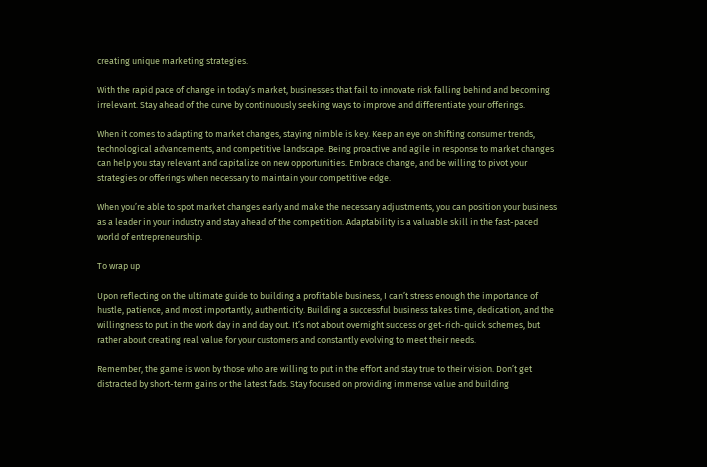creating unique marketing strategies.

With the rapid pace of change in today’s market, businesses that fail to innovate risk falling behind and becoming irrelevant. Stay ahead of the curve by continuously seeking ways to improve and differentiate your offerings.

When it comes to adapting to market changes, staying nimble is key. Keep an eye on shifting consumer trends, technological advancements, and competitive landscape. Being proactive and agile in response to market changes can help you stay relevant and capitalize on new opportunities. Embrace change, and be willing to pivot your strategies or offerings when necessary to maintain your competitive edge.

When you’re able to spot market changes early and make the necessary adjustments, you can position your business as a leader in your industry and stay ahead of the competition. Adaptability is a valuable skill in the fast-paced world of entrepreneurship.

To wrap up

Upon reflecting on the ultimate guide to building a profitable business, I can’t stress enough the importance of hustle, patience, and most importantly, authenticity. Building a successful business takes time, dedication, and the willingness to put in the work day in and day out. It’s not about overnight success or get-rich-quick schemes, but rather about creating real value for your customers and constantly evolving to meet their needs.

Remember, the game is won by those who are willing to put in the effort and stay true to their vision. Don’t get distracted by short-term gains or the latest fads. Stay focused on providing immense value and building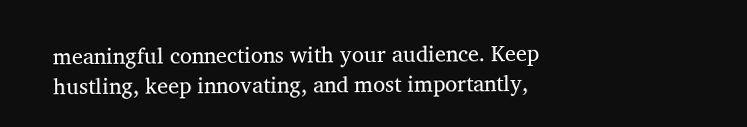meaningful connections with your audience. Keep hustling, keep innovating, and most importantly,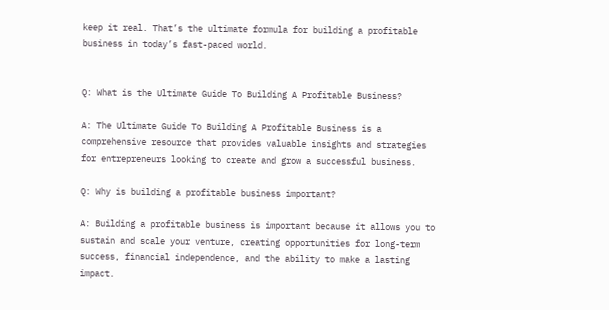keep it real. That’s the ultimate formula for building a profitable business in today’s fast-paced world.


Q: What is the Ultimate Guide To Building A Profitable Business?

A: The Ultimate Guide To Building A Profitable Business is a comprehensive resource that provides valuable insights and strategies for entrepreneurs looking to create and grow a successful business.

Q: Why is building a profitable business important?

A: Building a profitable business is important because it allows you to sustain and scale your venture, creating opportunities for long-term success, financial independence, and the ability to make a lasting impact.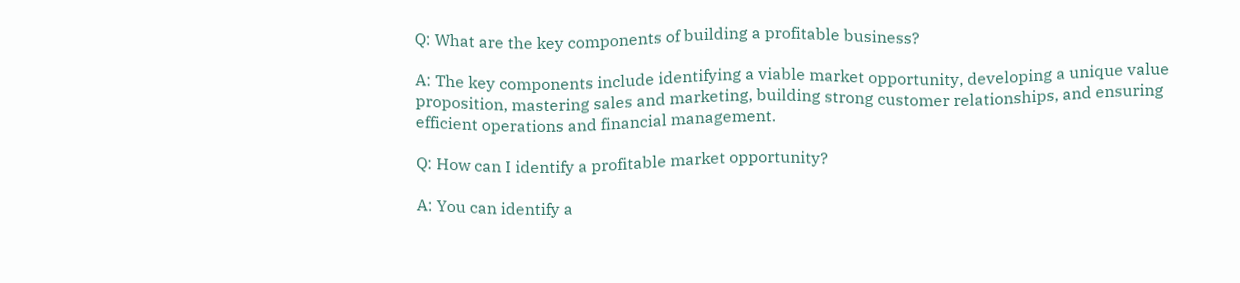Q: What are the key components of building a profitable business?

A: The key components include identifying a viable market opportunity, developing a unique value proposition, mastering sales and marketing, building strong customer relationships, and ensuring efficient operations and financial management.

Q: How can I identify a profitable market opportunity?

A: You can identify a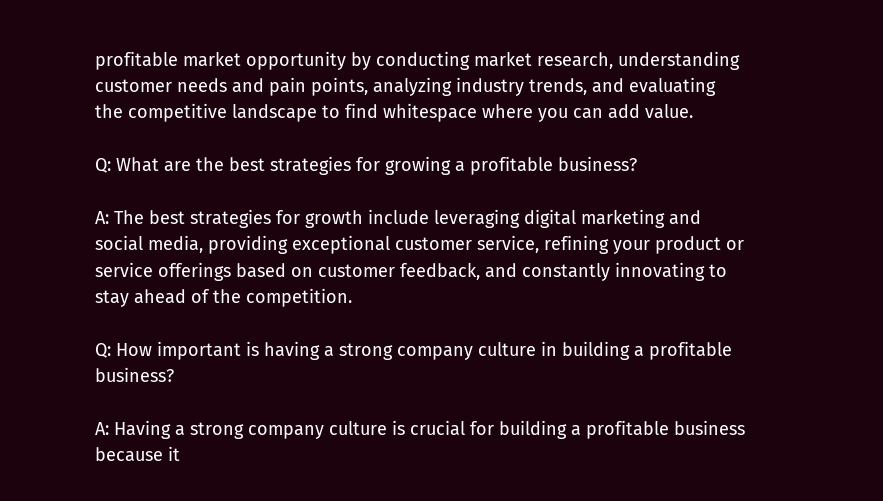profitable market opportunity by conducting market research, understanding customer needs and pain points, analyzing industry trends, and evaluating the competitive landscape to find whitespace where you can add value.

Q: What are the best strategies for growing a profitable business?

A: The best strategies for growth include leveraging digital marketing and social media, providing exceptional customer service, refining your product or service offerings based on customer feedback, and constantly innovating to stay ahead of the competition.

Q: How important is having a strong company culture in building a profitable business?

A: Having a strong company culture is crucial for building a profitable business because it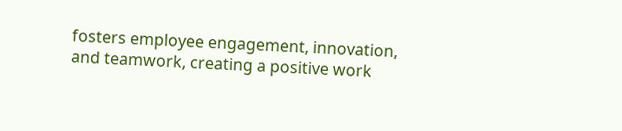fosters employee engagement, innovation, and teamwork, creating a positive work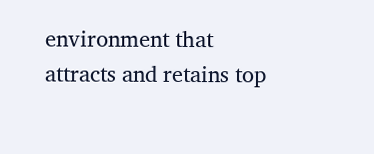environment that attracts and retains top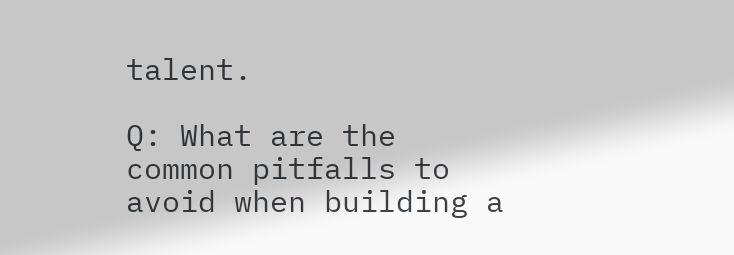talent.

Q: What are the common pitfalls to avoid when building a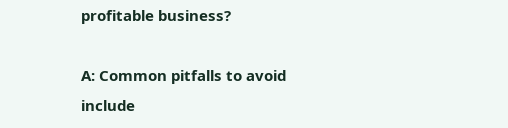profitable business?

A: Common pitfalls to avoid include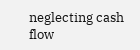neglecting cash flow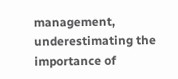management, underestimating the importance of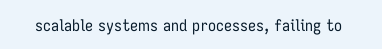scalable systems and processes, failing to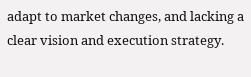adapt to market changes, and lacking a clear vision and execution strategy.